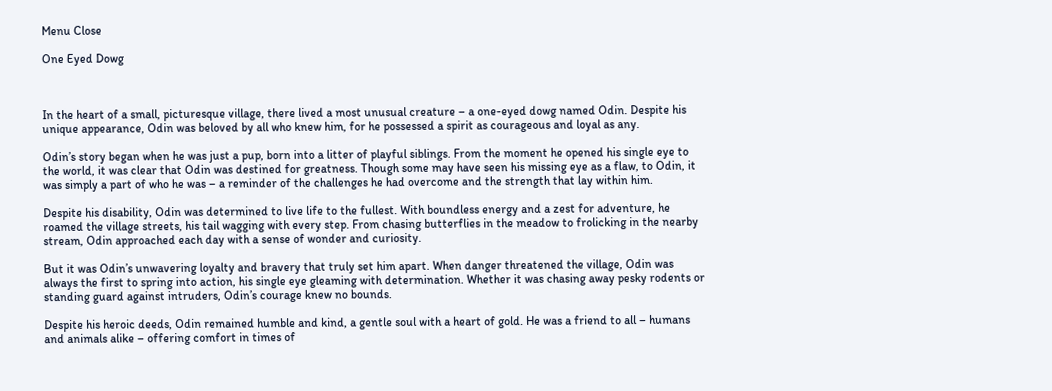Menu Close

One Eyed Dowg



In the heart of a small, picturesque village, there lived a most unusual creature – a one-eyed dowg named Odin. Despite his unique appearance, Odin was beloved by all who knew him, for he possessed a spirit as courageous and loyal as any.

Odin’s story began when he was just a pup, born into a litter of playful siblings. From the moment he opened his single eye to the world, it was clear that Odin was destined for greatness. Though some may have seen his missing eye as a flaw, to Odin, it was simply a part of who he was – a reminder of the challenges he had overcome and the strength that lay within him.

Despite his disability, Odin was determined to live life to the fullest. With boundless energy and a zest for adventure, he roamed the village streets, his tail wagging with every step. From chasing butterflies in the meadow to frolicking in the nearby stream, Odin approached each day with a sense of wonder and curiosity.

But it was Odin’s unwavering loyalty and bravery that truly set him apart. When danger threatened the village, Odin was always the first to spring into action, his single eye gleaming with determination. Whether it was chasing away pesky rodents or standing guard against intruders, Odin’s courage knew no bounds.

Despite his heroic deeds, Odin remained humble and kind, a gentle soul with a heart of gold. He was a friend to all – humans and animals alike – offering comfort in times of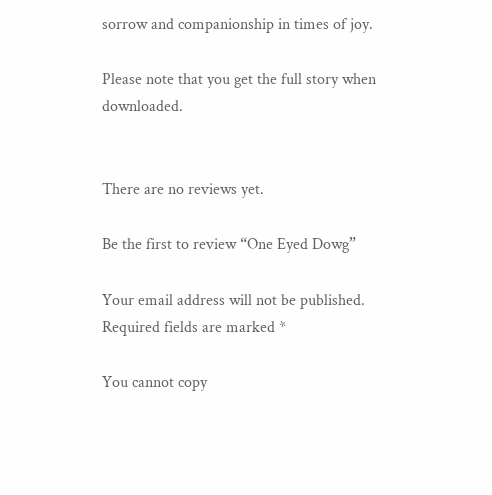sorrow and companionship in times of joy.

Please note that you get the full story when downloaded.


There are no reviews yet.

Be the first to review “One Eyed Dowg”

Your email address will not be published. Required fields are marked *

You cannot copy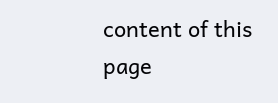content of this page